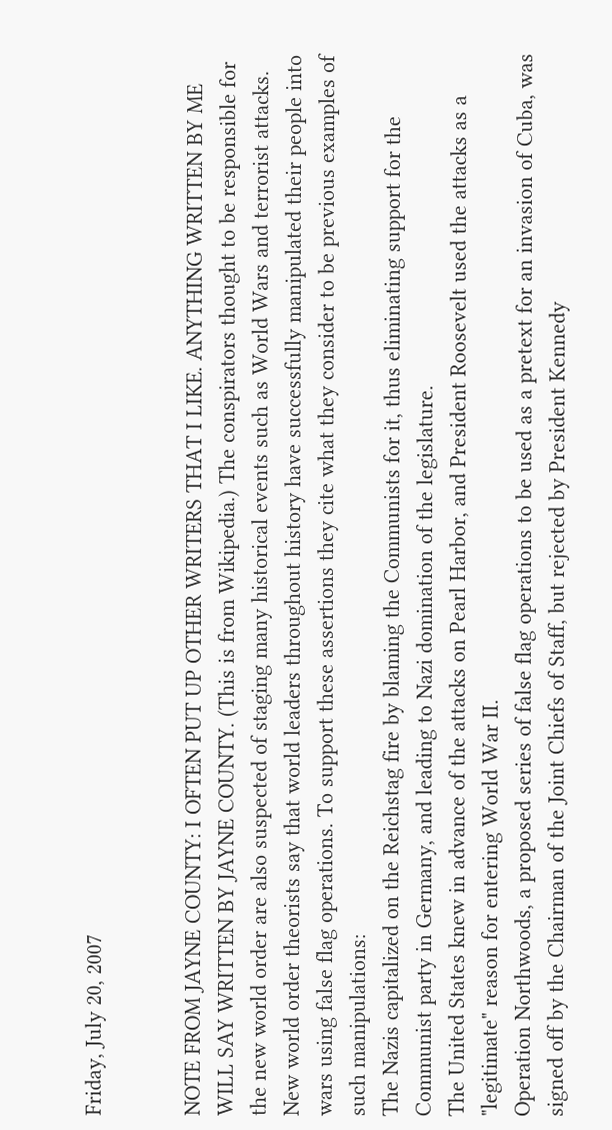Friday, July 20, 2007


NOTE FROM JAYNE COUNTY: I OFTEN PUT UP OTHER WRITERS THAT I LIKE. ANYTHING WRITTEN BY ME WILL SAY WRITTEN BY JAYNE COUNTY. (This is from Wikipedia.) The conspirators thought to be responsible for the new world order are also suspected of staging many historical events such as World Wars and terrorist attacks. New world order theorists say that world leaders throughout history have successfully manipulated their people into wars using false flag operations. To support these assertions they cite what they consider to be previous examples of such manipulations:
The Nazis capitalized on the Reichstag fire by blaming the Communists for it, thus eliminating support for the Communist party in Germany, and leading to Nazi domination of the legislature.
The United States knew in advance of the attacks on Pearl Harbor, and President Roosevelt used the attacks as a "legitimate" reason for entering World War II.
Operation Northwoods, a proposed series of false flag operations to be used as a pretext for an invasion of Cuba, was signed off by the Chairman of the Joint Chiefs of Staff, but rejected by President Kennedy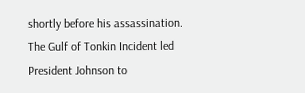shortly before his assassination.
The Gulf of Tonkin Incident led President Johnson to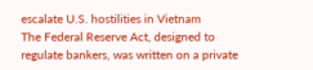escalate U.S. hostilities in Vietnam
The Federal Reserve Act, designed to regulate bankers, was written on a private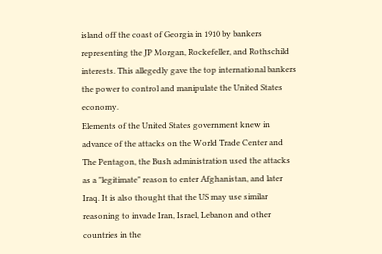island off the coast of Georgia in 1910 by bankers representing the JP Morgan, Rockefeller, and Rothschild interests. This allegedly gave the top international bankers the power to control and manipulate the United States economy.
Elements of the United States government knew in advance of the attacks on the World Trade Center and The Pentagon, the Bush administration used the attacks as a "legitimate" reason to enter Afghanistan, and later Iraq. It is also thought that the US may use similar reasoning to invade Iran, Israel, Lebanon and other countries in the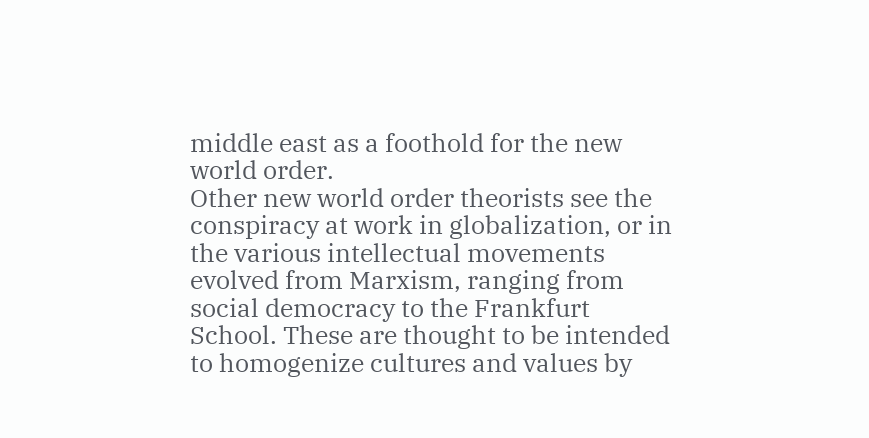middle east as a foothold for the new world order.
Other new world order theorists see the conspiracy at work in globalization, or in the various intellectual movements evolved from Marxism, ranging from social democracy to the Frankfurt School. These are thought to be intended to homogenize cultures and values by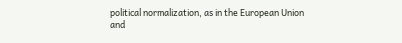political normalization, as in the European Union and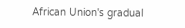African Union's gradual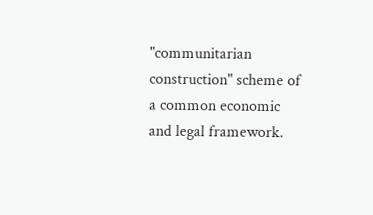"communitarian construction" scheme of a common economic and legal framework.